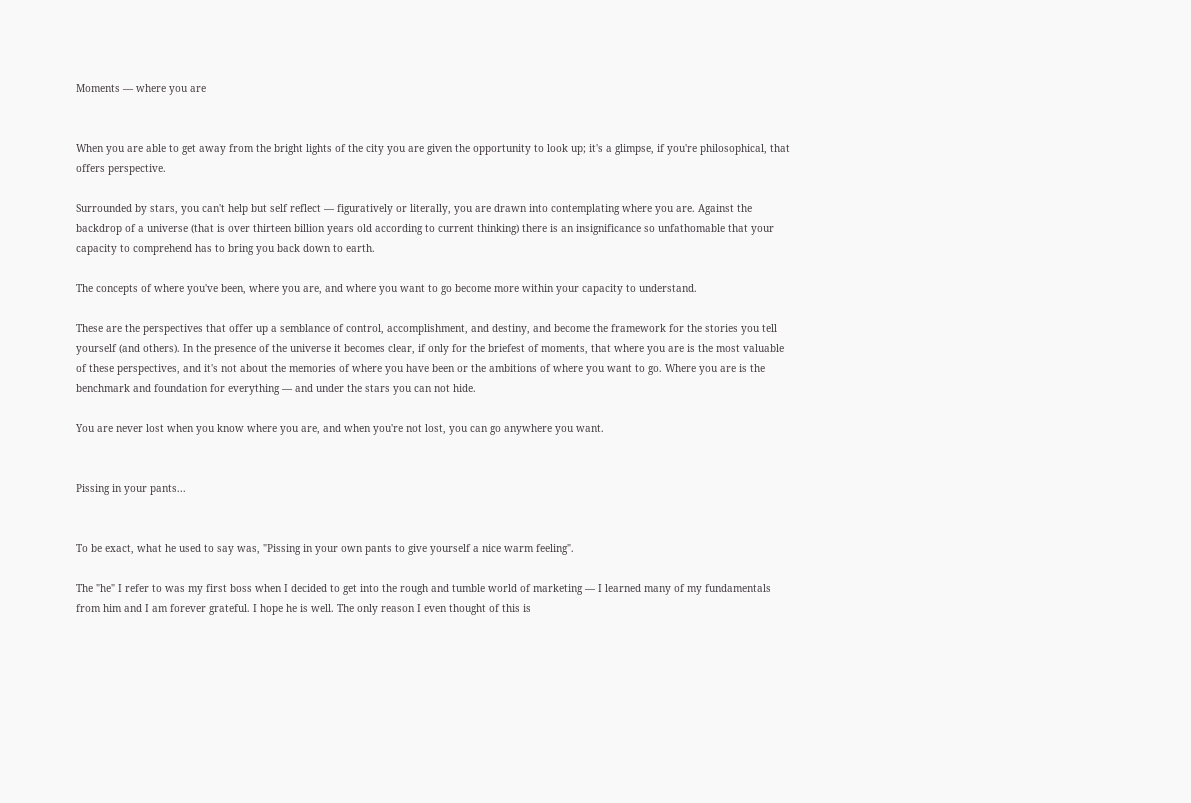Moments — where you are


When you are able to get away from the bright lights of the city you are given the opportunity to look up; it's a glimpse, if you're philosophical, that offers perspective.

Surrounded by stars, you can't help but self reflect — figuratively or literally, you are drawn into contemplating where you are. Against the backdrop of a universe (that is over thirteen billion years old according to current thinking) there is an insignificance so unfathomable that your capacity to comprehend has to bring you back down to earth.

The concepts of where you've been, where you are, and where you want to go become more within your capacity to understand.

These are the perspectives that offer up a semblance of control, accomplishment, and destiny, and become the framework for the stories you tell yourself (and others). In the presence of the universe it becomes clear, if only for the briefest of moments, that where you are is the most valuable of these perspectives, and it's not about the memories of where you have been or the ambitions of where you want to go. Where you are is the benchmark and foundation for everything — and under the stars you can not hide.

You are never lost when you know where you are, and when you're not lost, you can go anywhere you want.


Pissing in your pants...


To be exact, what he used to say was, "Pissing in your own pants to give yourself a nice warm feeling".

The "he" I refer to was my first boss when I decided to get into the rough and tumble world of marketing — I learned many of my fundamentals from him and I am forever grateful. I hope he is well. The only reason I even thought of this is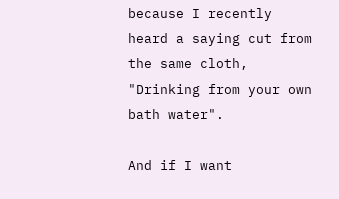because I recently heard a saying cut from the same cloth, "Drinking from your own bath water".

And if I want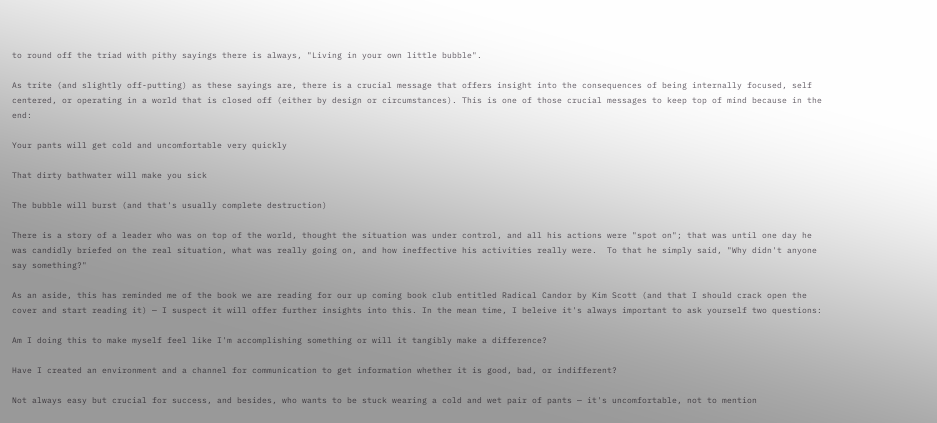to round off the triad with pithy sayings there is always, "Living in your own little bubble".

As trite (and slightly off-putting) as these sayings are, there is a crucial message that offers insight into the consequences of being internally focused, self centered, or operating in a world that is closed off (either by design or circumstances). This is one of those crucial messages to keep top of mind because in the end:

Your pants will get cold and uncomfortable very quickly

That dirty bathwater will make you sick

The bubble will burst (and that's usually complete destruction)

There is a story of a leader who was on top of the world, thought the situation was under control, and all his actions were "spot on"; that was until one day he was candidly briefed on the real situation, what was really going on, and how ineffective his activities really were.  To that he simply said, "Why didn't anyone say something?"

As an aside, this has reminded me of the book we are reading for our up coming book club entitled Radical Candor by Kim Scott (and that I should crack open the cover and start reading it) — I suspect it will offer further insights into this. In the mean time, I beleive it's always important to ask yourself two questions:

Am I doing this to make myself feel like I'm accomplishing something or will it tangibly make a difference?

Have I created an environment and a channel for communication to get information whether it is good, bad, or indifferent?

Not always easy but crucial for success, and besides, who wants to be stuck wearing a cold and wet pair of pants — it's uncomfortable, not to mention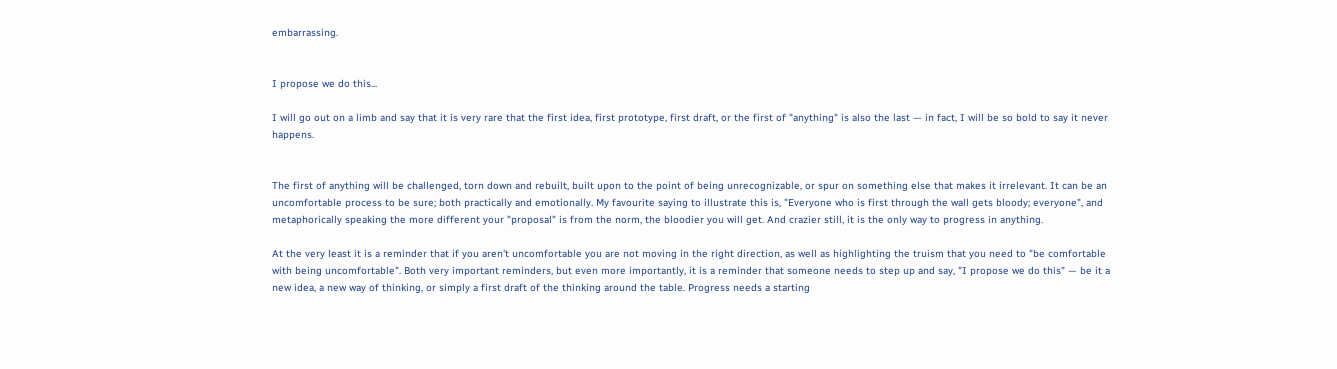embarrassing.


I propose we do this...

I will go out on a limb and say that it is very rare that the first idea, first prototype, first draft, or the first of "anything" is also the last — in fact, I will be so bold to say it never happens.


The first of anything will be challenged, torn down and rebuilt, built upon to the point of being unrecognizable, or spur on something else that makes it irrelevant. It can be an uncomfortable process to be sure; both practically and emotionally. My favourite saying to illustrate this is, "Everyone who is first through the wall gets bloody; everyone", and metaphorically speaking the more different your "proposal" is from the norm, the bloodier you will get. And crazier still, it is the only way to progress in anything.

At the very least it is a reminder that if you aren't uncomfortable you are not moving in the right direction, as well as highlighting the truism that you need to "be comfortable with being uncomfortable". Both very important reminders, but even more importantly, it is a reminder that someone needs to step up and say, "I propose we do this" — be it a new idea, a new way of thinking, or simply a first draft of the thinking around the table. Progress needs a starting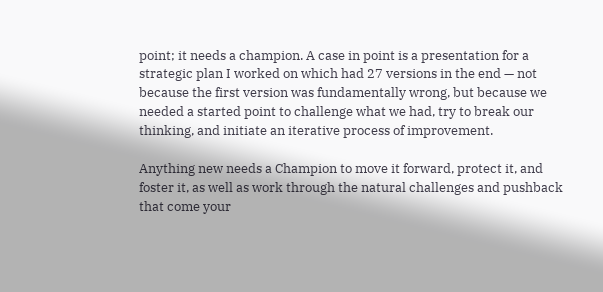point; it needs a champion. A case in point is a presentation for a strategic plan I worked on which had 27 versions in the end — not because the first version was fundamentally wrong, but because we needed a started point to challenge what we had, try to break our thinking, and initiate an iterative process of improvement.

Anything new needs a Champion to move it forward, protect it, and foster it, as well as work through the natural challenges and pushback that come your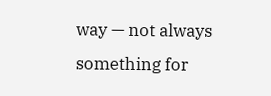way — not always something for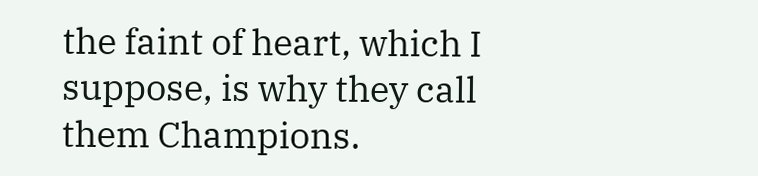the faint of heart, which I suppose, is why they call them Champions.